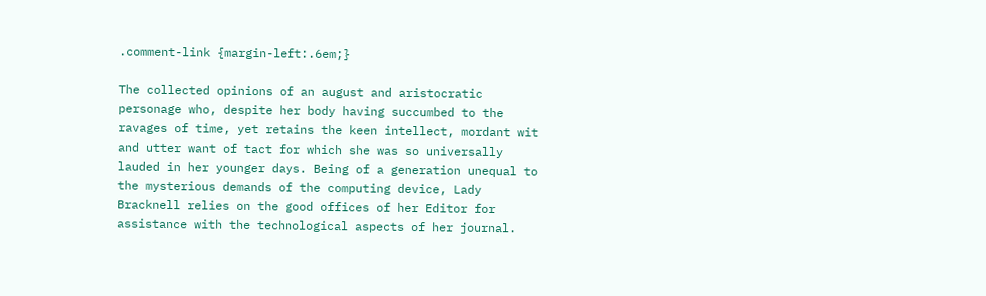.comment-link {margin-left:.6em;}

The collected opinions of an august and aristocratic personage who, despite her body having succumbed to the ravages of time, yet retains the keen intellect, mordant wit and utter want of tact for which she was so universally lauded in her younger days. Being of a generation unequal to the mysterious demands of the computing device, Lady Bracknell relies on the good offices of her Editor for assistance with the technological aspects of her journal.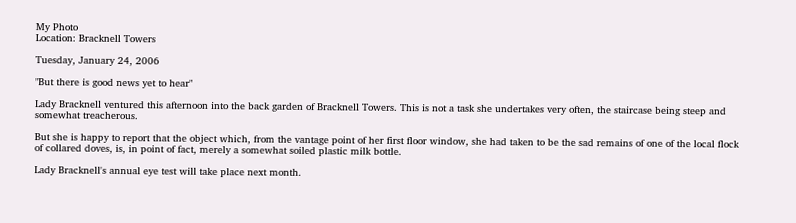My Photo
Location: Bracknell Towers

Tuesday, January 24, 2006

"But there is good news yet to hear"

Lady Bracknell ventured this afternoon into the back garden of Bracknell Towers. This is not a task she undertakes very often, the staircase being steep and somewhat treacherous.

But she is happy to report that the object which, from the vantage point of her first floor window, she had taken to be the sad remains of one of the local flock of collared doves, is, in point of fact, merely a somewhat soiled plastic milk bottle.

Lady Bracknell's annual eye test will take place next month.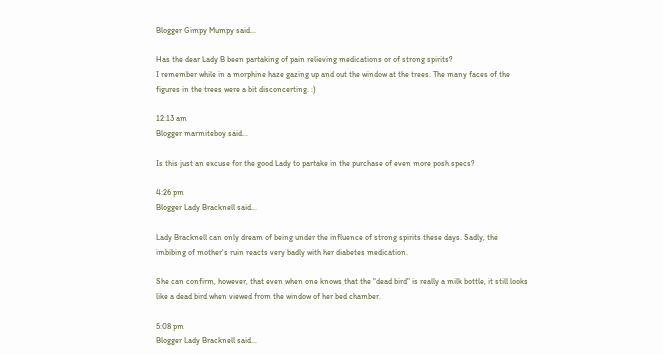Blogger Gimpy Mumpy said...

Has the dear Lady B been partaking of pain relieving medications or of strong spirits?
I remember while in a morphine haze gazing up and out the window at the trees. The many faces of the figures in the trees were a bit disconcerting. :)

12:13 am
Blogger marmiteboy said...

Is this just an excuse for the good Lady to partake in the purchase of even more posh specs?

4:26 pm
Blogger Lady Bracknell said...

Lady Bracknell can only dream of being under the influence of strong spirits these days. Sadly, the imbibing of mother's ruin reacts very badly with her diabetes medication.

She can confirm, however, that even when one knows that the "dead bird" is really a milk bottle, it still looks like a dead bird when viewed from the window of her bed chamber.

5:08 pm
Blogger Lady Bracknell said...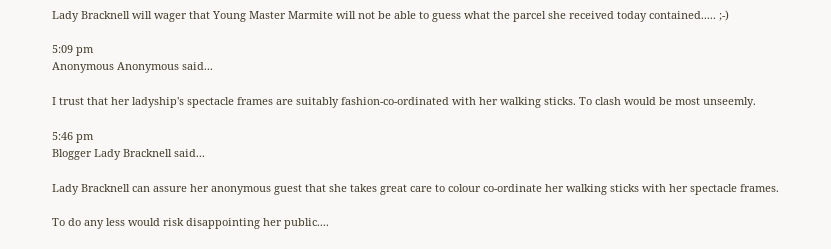Lady Bracknell will wager that Young Master Marmite will not be able to guess what the parcel she received today contained..... ;-)

5:09 pm
Anonymous Anonymous said...

I trust that her ladyship's spectacle frames are suitably fashion-co-ordinated with her walking sticks. To clash would be most unseemly.

5:46 pm
Blogger Lady Bracknell said...

Lady Bracknell can assure her anonymous guest that she takes great care to colour co-ordinate her walking sticks with her spectacle frames.

To do any less would risk disappointing her public....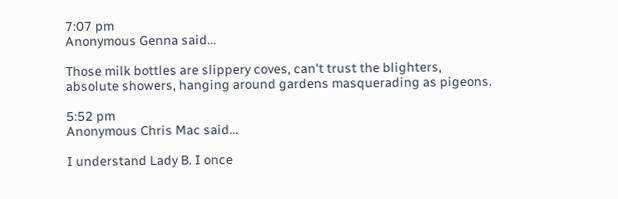7:07 pm
Anonymous Genna said...

Those milk bottles are slippery coves, can't trust the blighters, absolute showers, hanging around gardens masquerading as pigeons.

5:52 pm
Anonymous Chris Mac said...

I understand Lady B. I once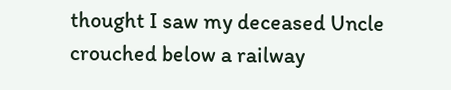thought I saw my deceased Uncle crouched below a railway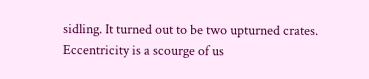sidling. It turned out to be two upturned crates. Eccentricity is a scourge of us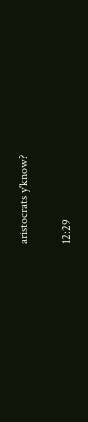aristocrats y'know?

12:29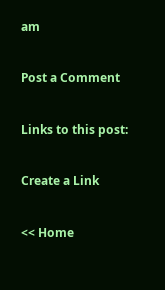am

Post a Comment

Links to this post:

Create a Link

<< Home